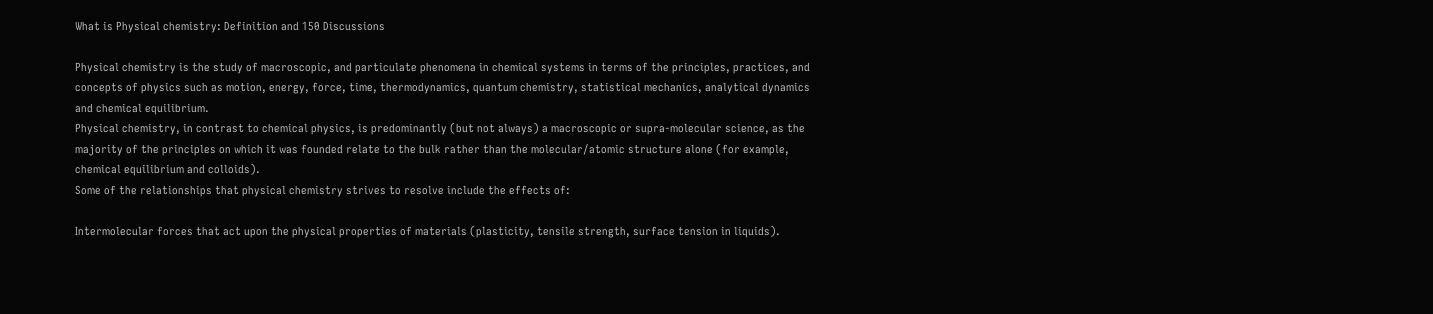What is Physical chemistry: Definition and 150 Discussions

Physical chemistry is the study of macroscopic, and particulate phenomena in chemical systems in terms of the principles, practices, and concepts of physics such as motion, energy, force, time, thermodynamics, quantum chemistry, statistical mechanics, analytical dynamics and chemical equilibrium.
Physical chemistry, in contrast to chemical physics, is predominantly (but not always) a macroscopic or supra-molecular science, as the majority of the principles on which it was founded relate to the bulk rather than the molecular/atomic structure alone (for example, chemical equilibrium and colloids).
Some of the relationships that physical chemistry strives to resolve include the effects of:

Intermolecular forces that act upon the physical properties of materials (plasticity, tensile strength, surface tension in liquids).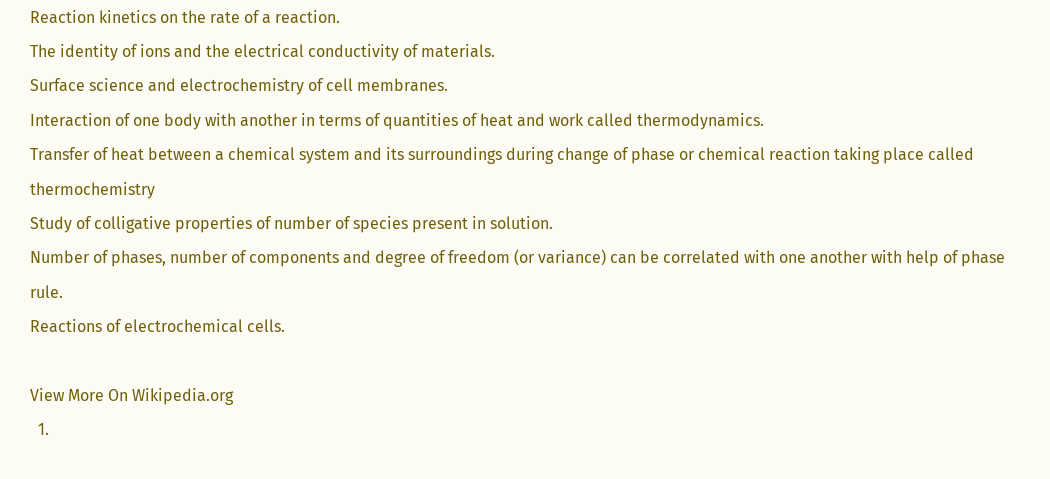Reaction kinetics on the rate of a reaction.
The identity of ions and the electrical conductivity of materials.
Surface science and electrochemistry of cell membranes.
Interaction of one body with another in terms of quantities of heat and work called thermodynamics.
Transfer of heat between a chemical system and its surroundings during change of phase or chemical reaction taking place called thermochemistry
Study of colligative properties of number of species present in solution.
Number of phases, number of components and degree of freedom (or variance) can be correlated with one another with help of phase rule.
Reactions of electrochemical cells.

View More On Wikipedia.org
  1.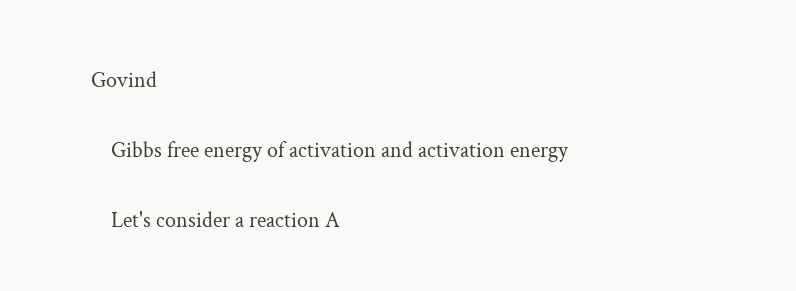Govind

    Gibbs free energy of activation and activation energy

    Let's consider a reaction A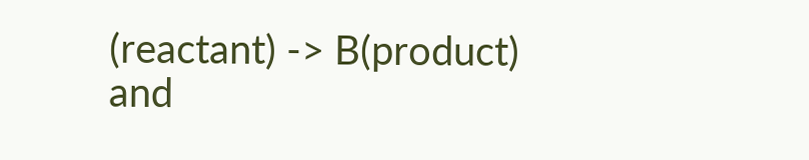(reactant) -> B(product) and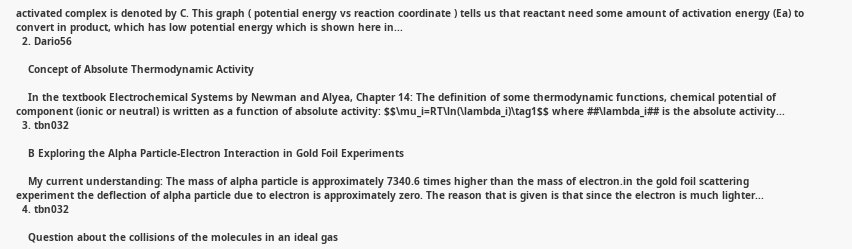activated complex is denoted by C. This graph ( potential energy vs reaction coordinate ) tells us that reactant need some amount of activation energy (Ea) to convert in product, which has low potential energy which is shown here in...
  2. Dario56

    Concept of Absolute Thermodynamic Activity

    In the textbook Electrochemical Systems by Newman and Alyea, Chapter 14: The definition of some thermodynamic functions, chemical potential of component (ionic or neutral) is written as a function of absolute activity: $$\mu_i=RT\ln(\lambda_i)\tag1$$ where ##\lambda_i## is the absolute activity...
  3. tbn032

    B Exploring the Alpha Particle-Electron Interaction in Gold Foil Experiments

    My current understanding: The mass of alpha particle is approximately 7340.6 times higher than the mass of electron.in the gold foil scattering experiment the deflection of alpha particle due to electron is approximately zero. The reason that is given is that since the electron is much lighter...
  4. tbn032

    Question about the collisions of the molecules in an ideal gas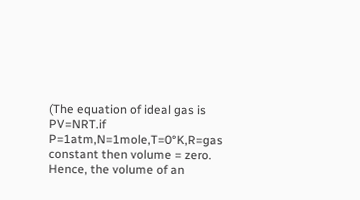(The equation of ideal gas is PV=NRT.if P=1atm,N=1mole,T=0°K,R=gas constant then volume = zero. Hence, the volume of an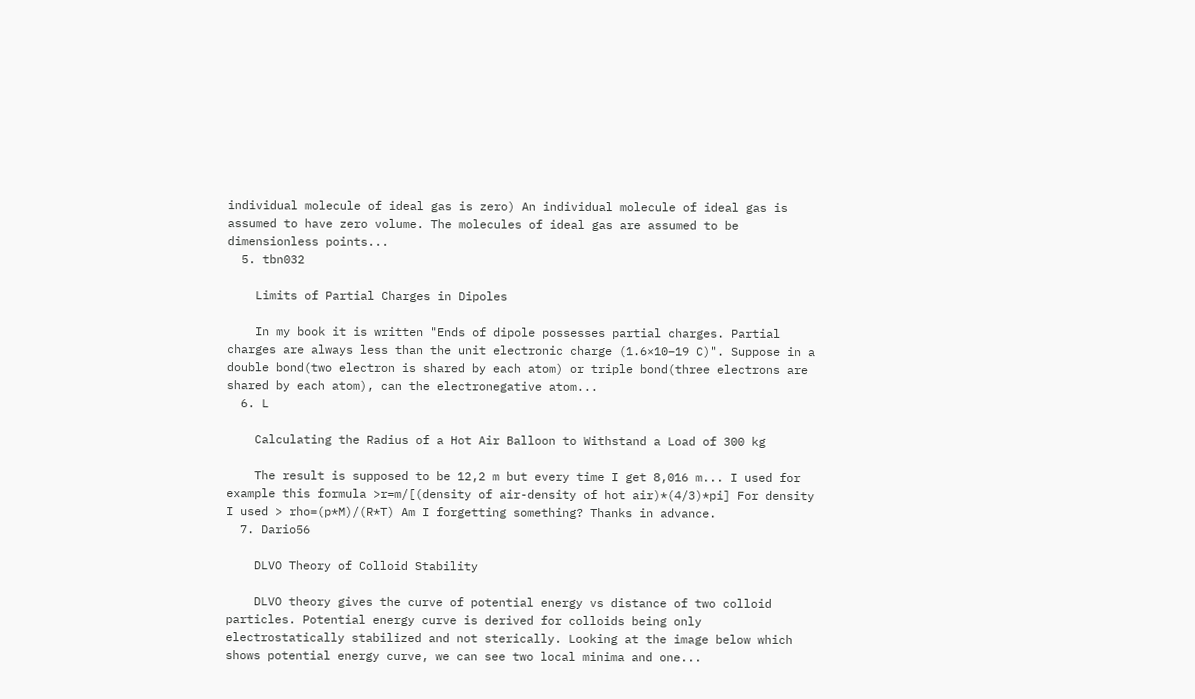individual molecule of ideal gas is zero) An individual molecule of ideal gas is assumed to have zero volume. The molecules of ideal gas are assumed to be dimensionless points...
  5. tbn032

    Limits of Partial Charges in Dipoles

    In my book it is written "Ends of dipole possesses partial charges. Partial charges are always less than the unit electronic charge (1.6×10−19 C)". Suppose in a double bond(two electron is shared by each atom) or triple bond(three electrons are shared by each atom), can the electronegative atom...
  6. L

    Calculating the Radius of a Hot Air Balloon to Withstand a Load of 300 kg

    The result is supposed to be 12,2 m but every time I get 8,016 m... I used for example this formula >r=m/[(density of air-density of hot air)*(4/3)*pi] For density I used > rho=(p*M)/(R*T) Am I forgetting something? Thanks in advance.
  7. Dario56

    DLVO Theory of Colloid Stability

    DLVO theory gives the curve of potential energy vs distance of two colloid particles. Potential energy curve is derived for colloids being only electrostatically stabilized and not sterically. Looking at the image below which shows potential energy curve, we can see two local minima and one...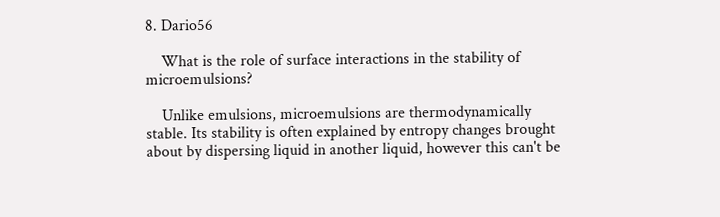8. Dario56

    What is the role of surface interactions in the stability of microemulsions?

    Unlike emulsions, microemulsions are thermodynamically stable. Its stability is often explained by entropy changes brought about by dispersing liquid in another liquid, however this can't be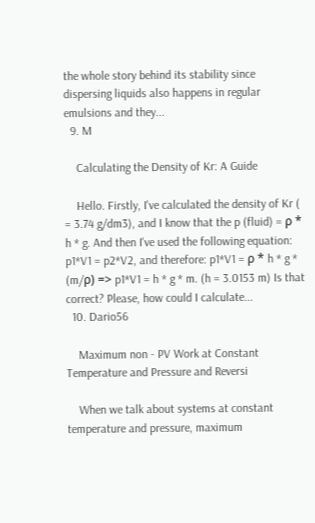the whole story behind its stability since dispersing liquids also happens in regular emulsions and they...
  9. M

    Calculating the Density of Kr: A Guide

    Hello. Firstly, I've calculated the density of Kr ( = 3.74 g/dm3), and I know that the p (fluid) = ρ * h * g. And then I've used the following equation: p1*V1 = p2*V2, and therefore: p1*V1 = ρ * h * g * (m/ρ) => p1*V1 = h * g * m. (h = 3.0153 m) Is that correct? Please, how could I calculate...
  10. Dario56

    Maximum non - PV Work at Constant Temperature and Pressure and Reversi

    When we talk about systems at constant temperature and pressure, maximum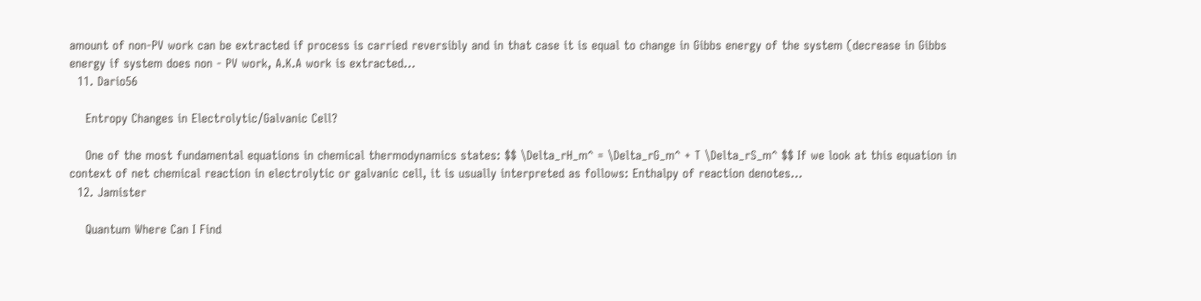amount of non-PV work can be extracted if process is carried reversibly and in that case it is equal to change in Gibbs energy of the system (decrease in Gibbs energy if system does non - PV work, A.K.A work is extracted...
  11. Dario56

    Entropy Changes in Electrolytic/Galvanic Cell?

    One of the most fundamental equations in chemical thermodynamics states: $$ \Delta_rH_m^ = \Delta_rG_m^ + T \Delta_rS_m^ $$ If we look at this equation in context of net chemical reaction in electrolytic or galvanic cell, it is usually interpreted as follows: Enthalpy of reaction denotes...
  12. Jamister

    Quantum Where Can I Find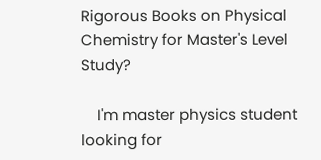Rigorous Books on Physical Chemistry for Master's Level Study?

    I'm master physics student looking for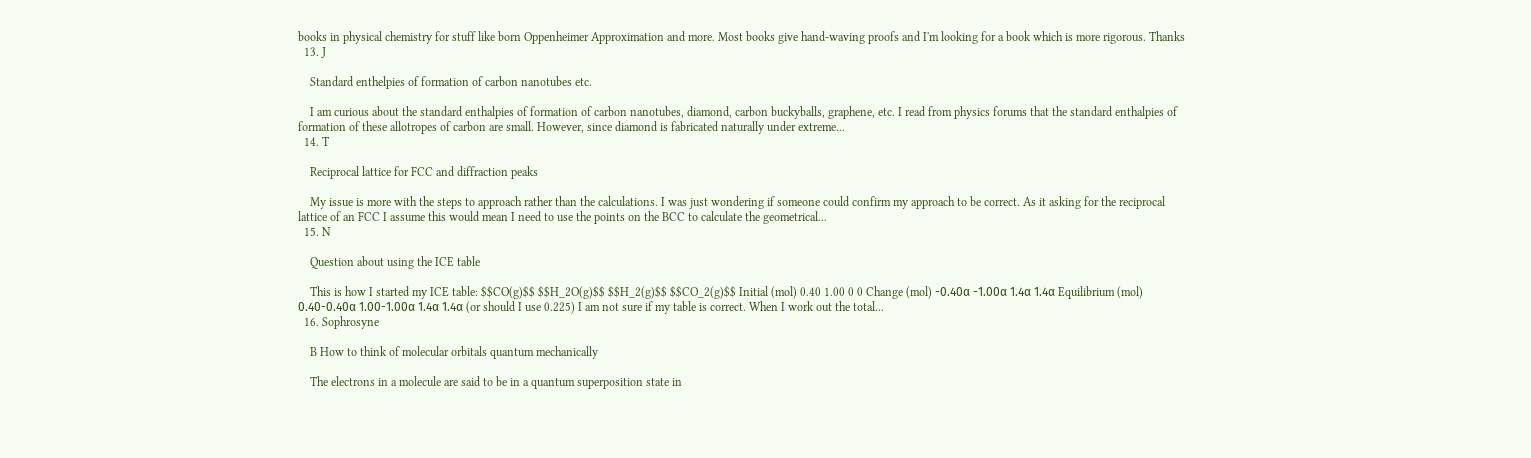books in physical chemistry for stuff like born Oppenheimer Approximation and more. Most books give hand-waving proofs and I'm looking for a book which is more rigorous. Thanks
  13. J

    Standard enthelpies of formation of carbon nanotubes etc.

    I am curious about the standard enthalpies of formation of carbon nanotubes, diamond, carbon buckyballs, graphene, etc. I read from physics forums that the standard enthalpies of formation of these allotropes of carbon are small. However, since diamond is fabricated naturally under extreme...
  14. T

    Reciprocal lattice for FCC and diffraction peaks

    My issue is more with the steps to approach rather than the calculations. I was just wondering if someone could confirm my approach to be correct. As it asking for the reciprocal lattice of an FCC I assume this would mean I need to use the points on the BCC to calculate the geometrical...
  15. N

    Question about using the ICE table

    This is how I started my ICE table: $$CO(g)$$ $$H_2O(g)$$ $$H_2(g)$$ $$CO_2(g)$$ Initial (mol) 0.40 1.00 0 0 Change (mol) -0.40α -1.00α 1.4α 1.4α Equilibrium (mol) 0.40-0.40α 1.00-1.00α 1.4α 1.4α (or should I use 0.225) I am not sure if my table is correct. When I work out the total...
  16. Sophrosyne

    B How to think of molecular orbitals quantum mechanically

    The electrons in a molecule are said to be in a quantum superposition state in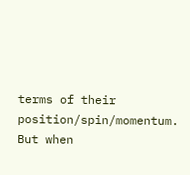terms of their position/spin/momentum. But when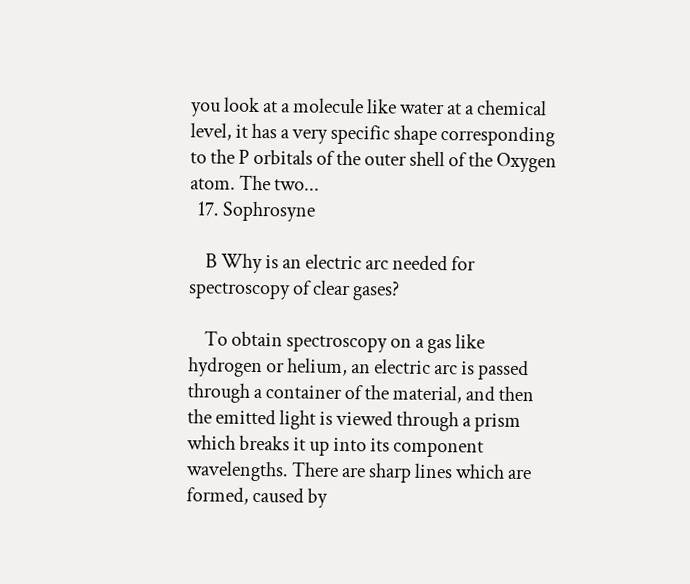you look at a molecule like water at a chemical level, it has a very specific shape corresponding to the P orbitals of the outer shell of the Oxygen atom. The two...
  17. Sophrosyne

    B Why is an electric arc needed for spectroscopy of clear gases?

    To obtain spectroscopy on a gas like hydrogen or helium, an electric arc is passed through a container of the material, and then the emitted light is viewed through a prism which breaks it up into its component wavelengths. There are sharp lines which are formed, caused by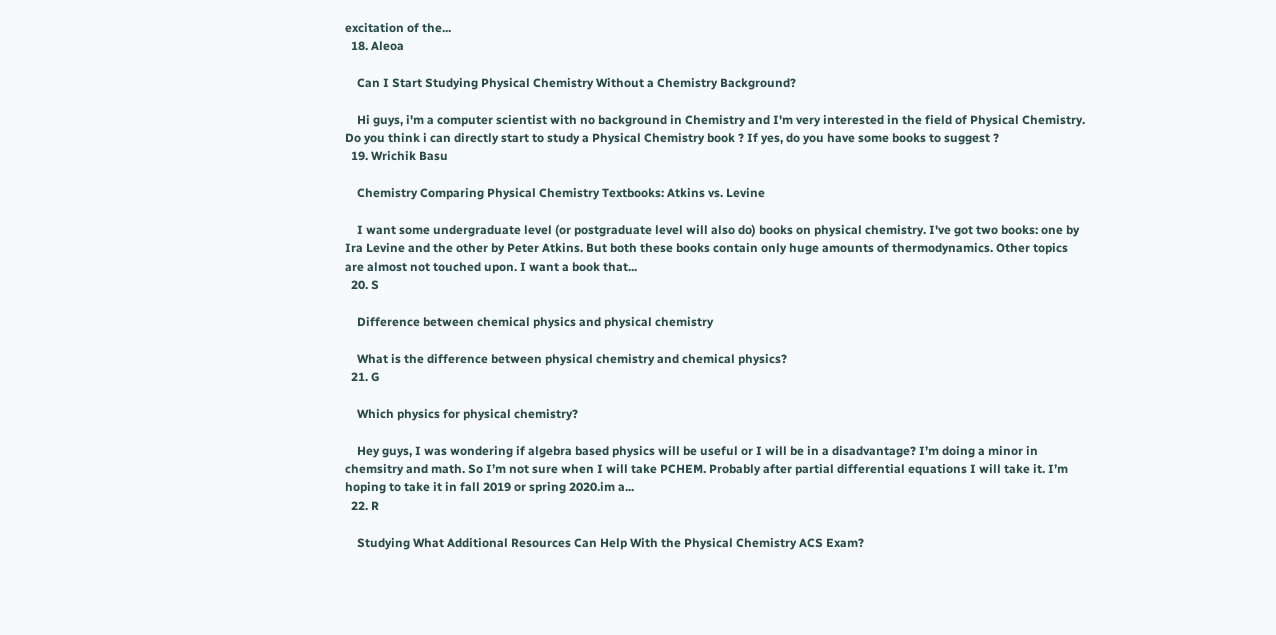excitation of the...
  18. Aleoa

    Can I Start Studying Physical Chemistry Without a Chemistry Background?

    Hi guys, i'm a computer scientist with no background in Chemistry and I'm very interested in the field of Physical Chemistry. Do you think i can directly start to study a Physical Chemistry book ? If yes, do you have some books to suggest ?
  19. Wrichik Basu

    Chemistry Comparing Physical Chemistry Textbooks: Atkins vs. Levine

    I want some undergraduate level (or postgraduate level will also do) books on physical chemistry. I've got two books: one by Ira Levine and the other by Peter Atkins. But both these books contain only huge amounts of thermodynamics. Other topics are almost not touched upon. I want a book that...
  20. S

    Difference between chemical physics and physical chemistry

    What is the difference between physical chemistry and chemical physics?
  21. G

    Which physics for physical chemistry?

    Hey guys, I was wondering if algebra based physics will be useful or I will be in a disadvantage? I’m doing a minor in chemsitry and math. So I’m not sure when I will take PCHEM. Probably after partial differential equations I will take it. I’m hoping to take it in fall 2019 or spring 2020.im a...
  22. R

    Studying What Additional Resources Can Help With the Physical Chemistry ACS Exam?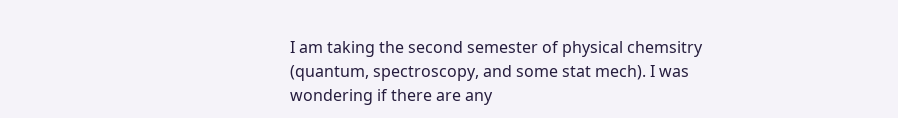I am taking the second semester of physical chemsitry (quantum, spectroscopy, and some stat mech). I was wondering if there are any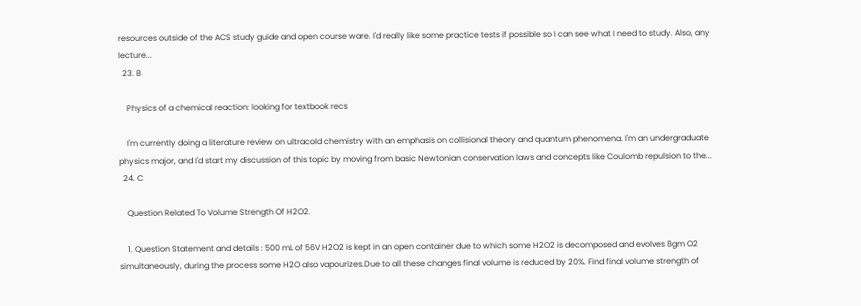resources outside of the ACS study guide and open course ware. I'd really like some practice tests if possible so I can see what I need to study. Also, any lecture...
  23. B

    Physics of a chemical reaction: looking for textbook recs

    I'm currently doing a literature review on ultracold chemistry with an emphasis on collisional theory and quantum phenomena. I'm an undergraduate physics major, and I'd start my discussion of this topic by moving from basic Newtonian conservation laws and concepts like Coulomb repulsion to the...
  24. C

    Question Related To Volume Strength Of H2O2.

    1. Question Statement and details : 500 mL of 56V H2O2 is kept in an open container due to which some H2O2 is decomposed and evolves 8gm O2 simultaneously, during the process some H2O also vapourizes.Due to all these changes final volume is reduced by 20%. Find final volume strength of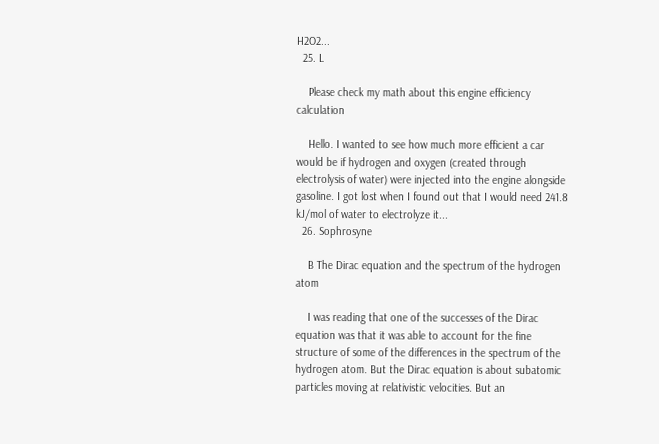H2O2...
  25. L

    Please check my math about this engine efficiency calculation

    Hello. I wanted to see how much more efficient a car would be if hydrogen and oxygen (created through electrolysis of water) were injected into the engine alongside gasoline. I got lost when I found out that I would need 241.8 kJ/mol of water to electrolyze it...
  26. Sophrosyne

    B The Dirac equation and the spectrum of the hydrogen atom

    I was reading that one of the successes of the Dirac equation was that it was able to account for the fine structure of some of the differences in the spectrum of the hydrogen atom. But the Dirac equation is about subatomic particles moving at relativistic velocities. But an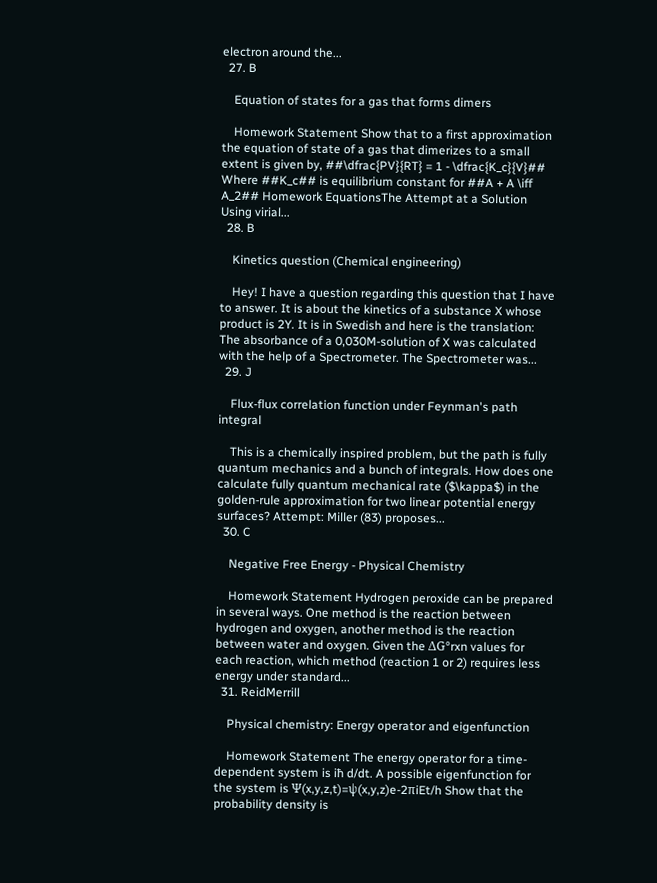electron around the...
  27. B

    Equation of states for a gas that forms dimers

    Homework Statement Show that to a first approximation the equation of state of a gas that dimerizes to a small extent is given by, ##\dfrac{PV}{RT} = 1 - \dfrac{K_c}{V}## Where ##K_c## is equilibrium constant for ##A + A \iff A_2## Homework EquationsThe Attempt at a Solution Using virial...
  28. B

    Kinetics question (Chemical engineering)

    Hey! I have a question regarding this question that I have to answer. It is about the kinetics of a substance X whose product is 2Y. It is in Swedish and here is the translation: The absorbance of a 0,030M-solution of X was calculated with the help of a Spectrometer. The Spectrometer was...
  29. J

    Flux-flux correlation function under Feynman's path integral

    This is a chemically inspired problem, but the path is fully quantum mechanics and a bunch of integrals. How does one calculate fully quantum mechanical rate ($\kappa$) in the golden-rule approximation for two linear potential energy surfaces? Attempt: Miller (83) proposes...
  30. C

    Negative Free Energy - Physical Chemistry

    Homework Statement Hydrogen peroxide can be prepared in several ways. One method is the reaction between hydrogen and oxygen, another method is the reaction between water and oxygen. Given the ΔG°rxn values for each reaction, which method (reaction 1 or 2) requires less energy under standard...
  31. ReidMerrill

    Physical chemistry: Energy operator and eigenfunction

    Homework Statement The energy operator for a time-dependent system is iħ d/dt. A possible eigenfunction for the system is Ψ(x,y,z,t)=ψ(x,y,z)e-2πiEt/h Show that the probability density is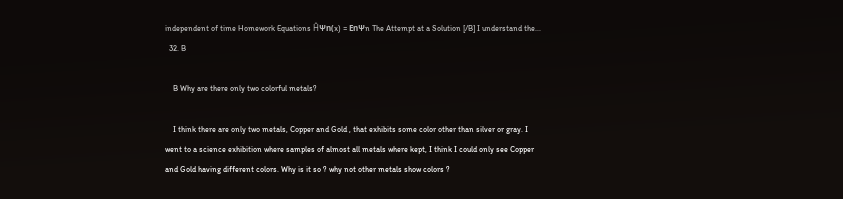independent of time Homework Equations ĤΨn(x) = EnΨn The Attempt at a Solution [/B] I understand the...
  32. B

    B Why are there only two colorful metals?

    I think there are only two metals, Copper and Gold , that exhibits some color other than silver or gray. I went to a science exhibition where samples of almost all metals where kept, I think I could only see Copper and Gold having different colors. Why is it so ? why not other metals show colors ?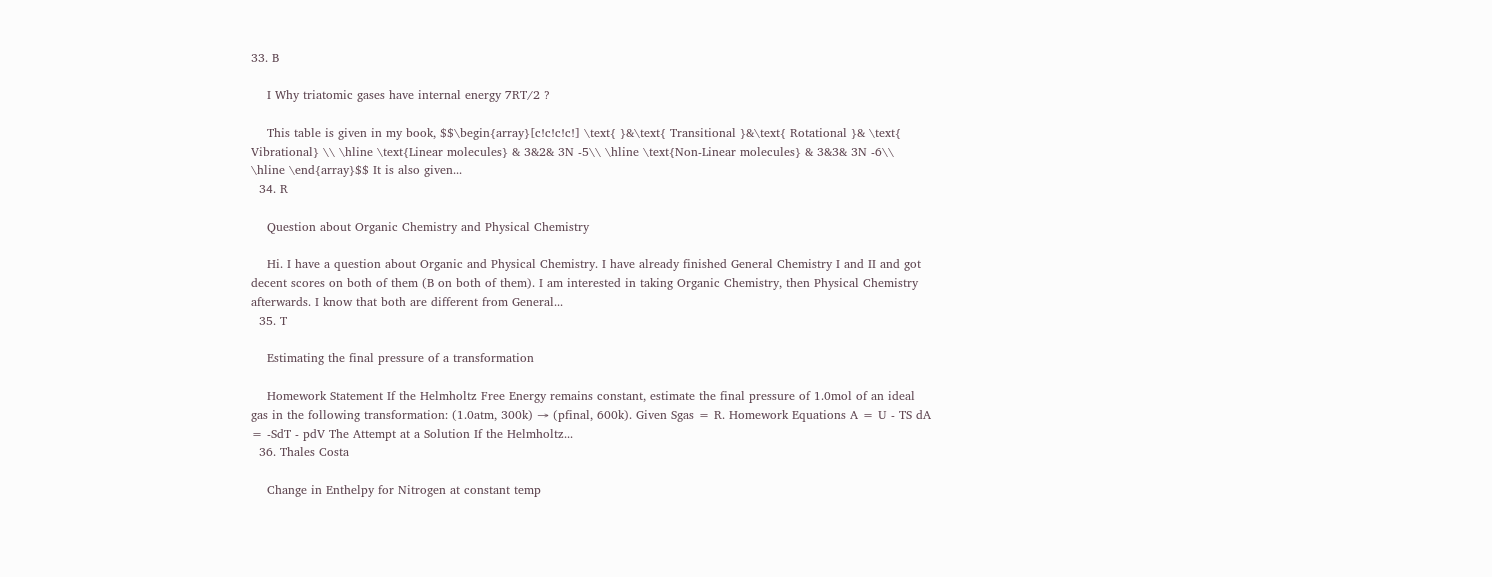33. B

    I Why triatomic gases have internal energy 7RT/2 ?

    This table is given in my book, $$\begin{array}[c!c!c!c!] \text{ }&\text{ Transitional }&\text{ Rotational }& \text{ Vibrational} \\ \hline \text{Linear molecules} & 3&2& 3N -5\\ \hline \text{Non-Linear molecules} & 3&3& 3N -6\\ \hline \end{array}$$ It is also given...
  34. R

    Question about Organic Chemistry and Physical Chemistry

    Hi. I have a question about Organic and Physical Chemistry. I have already finished General Chemistry I and II and got decent scores on both of them (B on both of them). I am interested in taking Organic Chemistry, then Physical Chemistry afterwards. I know that both are different from General...
  35. T

    Estimating the final pressure of a transformation

    Homework Statement If the Helmholtz Free Energy remains constant, estimate the final pressure of 1.0mol of an ideal gas in the following transformation: (1.0atm, 300k) → (pfinal, 600k). Given Sgas = R. Homework Equations A = U - TS dA = -SdT - pdV The Attempt at a Solution If the Helmholtz...
  36. Thales Costa

    Change in Enthelpy for Nitrogen at constant temp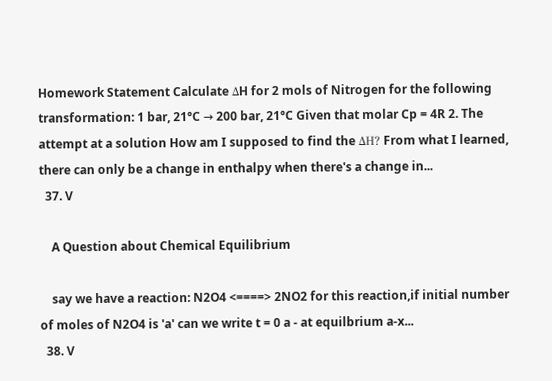Homework Statement Calculate ΔH for 2 mols of Nitrogen for the following transformation: 1 bar, 21°C → 200 bar, 21°C Given that molar Cp = 4R 2. The attempt at a solution How am I supposed to find the ΔH? From what I learned, there can only be a change in enthalpy when there's a change in...
  37. V

    A Question about Chemical Equilibrium

    say we have a reaction: N2O4 <====> 2NO2 for this reaction,if initial number of moles of N2O4 is 'a' can we write t = 0 a - at equilbrium a-x...
  38. V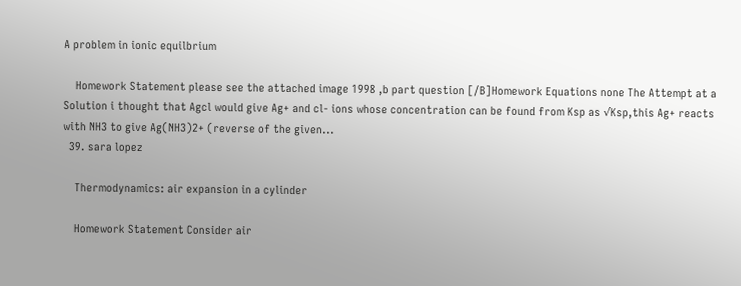A problem in ionic equilbrium

    Homework Statement please see the attached image 1998 ,b part question [/B]Homework Equations none The Attempt at a Solution i thought that Agcl would give Ag+ and cl- ions whose concentration can be found from Ksp as √Ksp,this Ag+ reacts with NH3 to give Ag(NH3)2+ (reverse of the given...
  39. sara lopez

    Thermodynamics: air expansion in a cylinder

    Homework Statement Consider air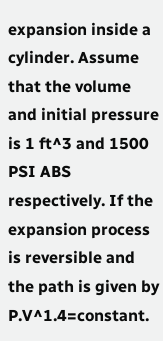expansion inside a cylinder. Assume that the volume and initial pressure is 1 ft^3 and 1500 PSI ABS respectively. If the expansion process is reversible and the path is given by P.V^1.4=constant.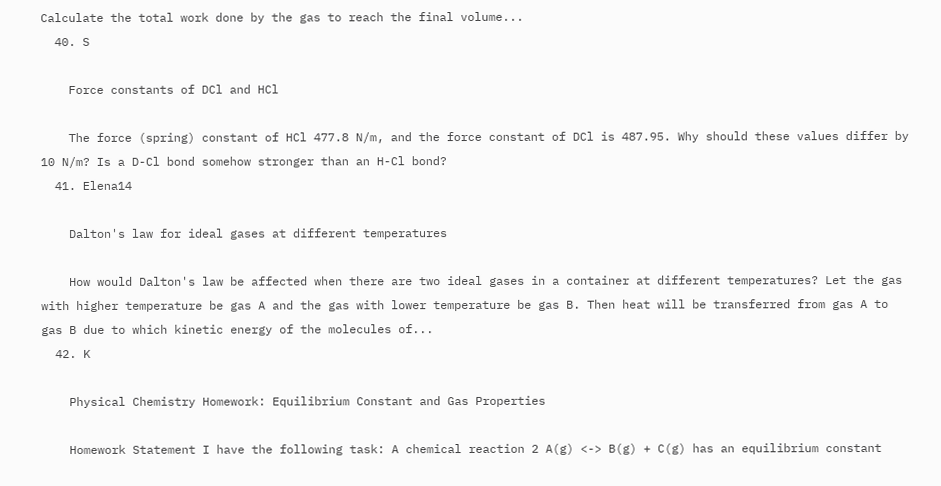Calculate the total work done by the gas to reach the final volume...
  40. S

    Force constants of DCl and HCl

    The force (spring) constant of HCl 477.8 N/m, and the force constant of DCl is 487.95. Why should these values differ by 10 N/m? Is a D-Cl bond somehow stronger than an H-Cl bond?
  41. Elena14

    Dalton's law for ideal gases at different temperatures

    How would Dalton's law be affected when there are two ideal gases in a container at different temperatures? Let the gas with higher temperature be gas A and the gas with lower temperature be gas B. Then heat will be transferred from gas A to gas B due to which kinetic energy of the molecules of...
  42. K

    Physical Chemistry Homework: Equilibrium Constant and Gas Properties

    Homework Statement I have the following task: A chemical reaction 2 A(g) <-> B(g) + C(g) has an equilibrium constant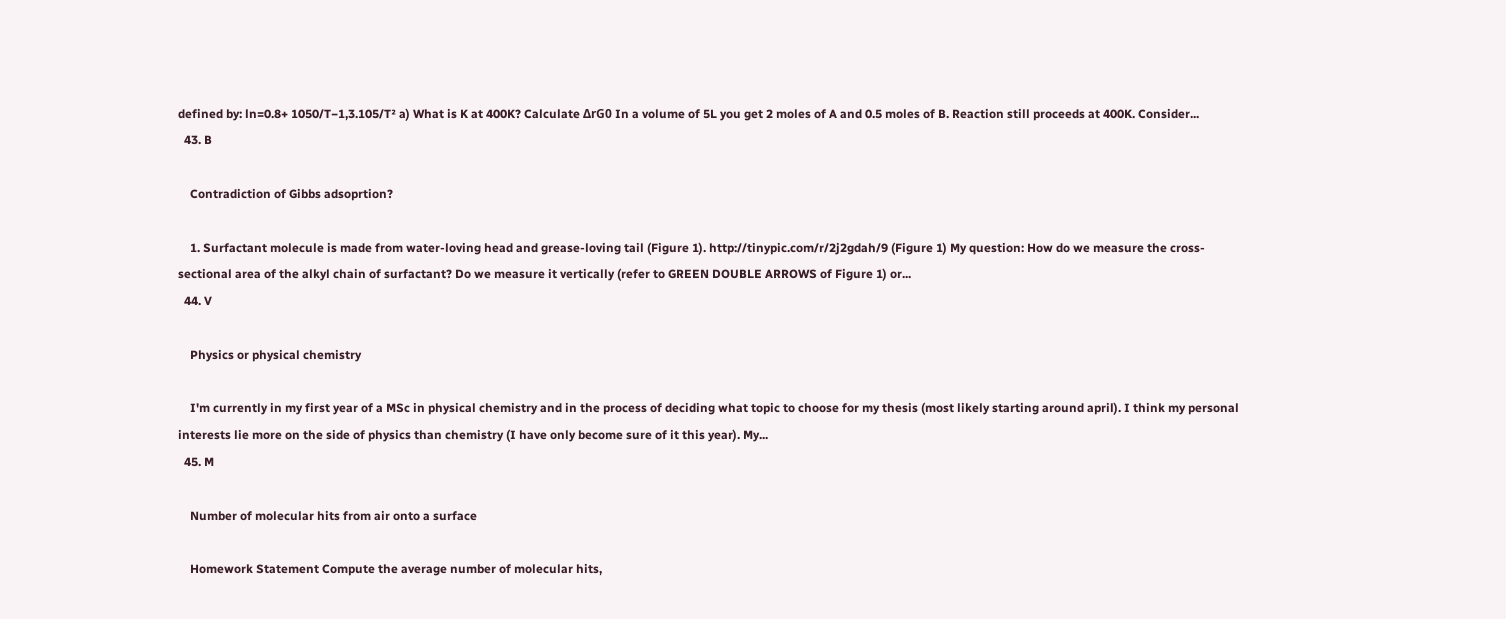defined by: ln=0.8+ 1050/T−1,3.105/T² a) What is K at 400K? Calculate ΔrG0 In a volume of 5L you get 2 moles of A and 0.5 moles of B. Reaction still proceeds at 400K. Consider...
  43. B

    Contradiction of Gibbs adsoprtion?

    1. Surfactant molecule is made from water-loving head and grease-loving tail (Figure 1). http://tinypic.com/r/2j2gdah/9 (Figure 1) My question: How do we measure the cross-sectional area of the alkyl chain of surfactant? Do we measure it vertically (refer to GREEN DOUBLE ARROWS of Figure 1) or...
  44. V

    Physics or physical chemistry

    I'm currently in my first year of a MSc in physical chemistry and in the process of deciding what topic to choose for my thesis (most likely starting around april). I think my personal interests lie more on the side of physics than chemistry (I have only become sure of it this year). My...
  45. M

    Number of molecular hits from air onto a surface

    Homework Statement Compute the average number of molecular hits,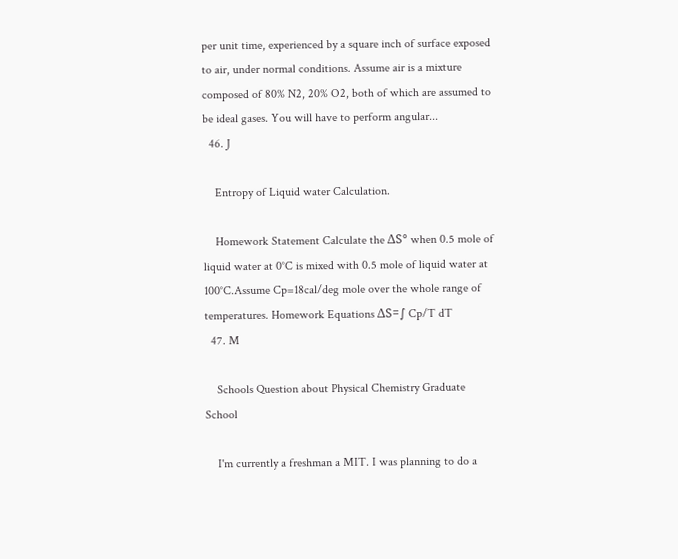per unit time, experienced by a square inch of surface exposed to air, under normal conditions. Assume air is a mixture composed of 80% N2, 20% O2, both of which are assumed to be ideal gases. You will have to perform angular...
  46. J

    Entropy of Liquid water Calculation.

    Homework Statement Calculate the ΔS° when 0.5 mole of liquid water at 0°C is mixed with 0.5 mole of liquid water at 100°C.Assume Cp=18cal/deg mole over the whole range of temperatures. Homework Equations ΔS=∫ Cp/T dT
  47. M

    Schools Question about Physical Chemistry Graduate School

    I'm currently a freshman a MIT. I was planning to do a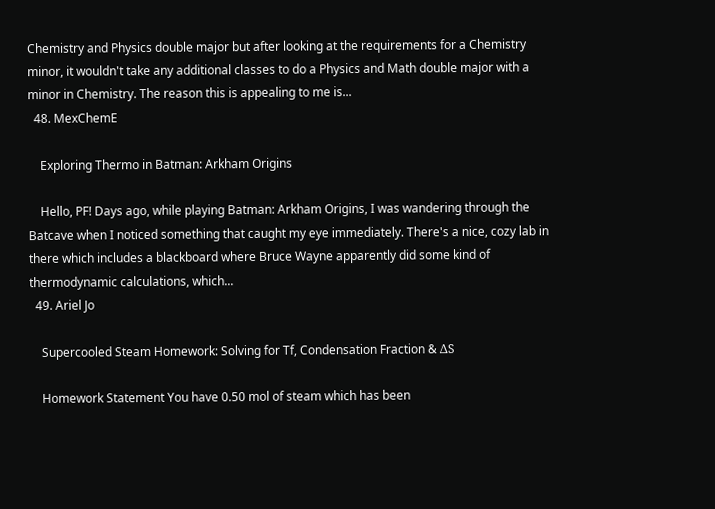Chemistry and Physics double major but after looking at the requirements for a Chemistry minor, it wouldn't take any additional classes to do a Physics and Math double major with a minor in Chemistry. The reason this is appealing to me is...
  48. MexChemE

    Exploring Thermo in Batman: Arkham Origins

    Hello, PF! Days ago, while playing Batman: Arkham Origins, I was wandering through the Batcave when I noticed something that caught my eye immediately. There's a nice, cozy lab in there which includes a blackboard where Bruce Wayne apparently did some kind of thermodynamic calculations, which...
  49. Ariel Jo

    Supercooled Steam Homework: Solving for Tf, Condensation Fraction & ΔS

    Homework Statement You have 0.50 mol of steam which has been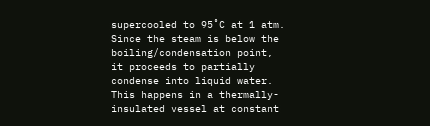supercooled to 95˚C at 1 atm. Since the steam is below the boiling/condensation point, it proceeds to partially condense into liquid water. This happens in a thermally-insulated vessel at constant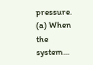pressure. (a) When the system...